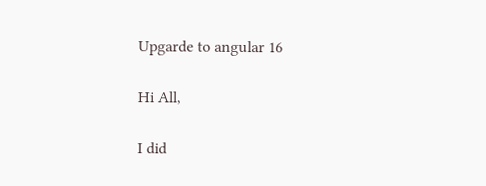Upgarde to angular 16

Hi All,

I did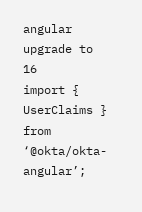angular upgrade to 16
import { UserClaims } from ‘@okta/okta-angular’;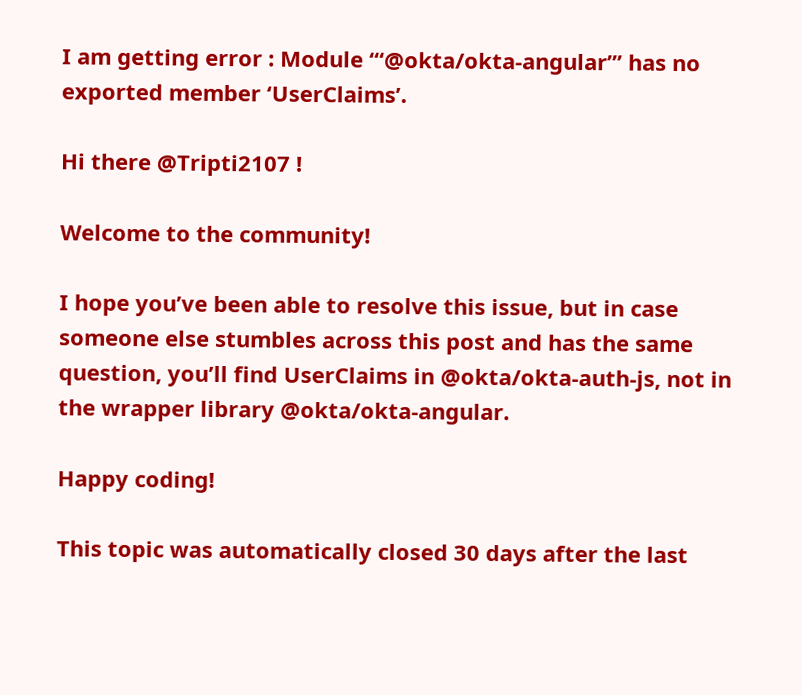I am getting error : Module ‘“@okta/okta-angular”’ has no exported member ‘UserClaims’.

Hi there @Tripti2107 !

Welcome to the community!

I hope you’ve been able to resolve this issue, but in case someone else stumbles across this post and has the same question, you’ll find UserClaims in @okta/okta-auth-js, not in the wrapper library @okta/okta-angular.

Happy coding!

This topic was automatically closed 30 days after the last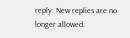reply. New replies are no longer allowed.